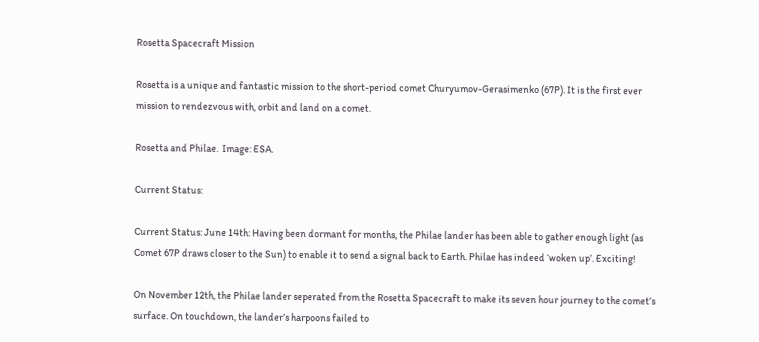Rosetta Spacecraft Mission

Rosetta is a unique and fantastic mission to the short-period comet Churyumov-Gerasimenko (67P). It is the first ever mission to rendezvous with, orbit and land on a comet.

Rosetta and Philae.  Image: ESA.

Current Status:

Current Status: June 14th: Having been dormant for months, the Philae lander has been able to gather enough light (as Comet 67P draws closer to the Sun) to enable it to send a signal back to Earth. Philae has indeed ‘woken up’. Exciting!

On November 12th, the Philae lander seperated from the Rosetta Spacecraft to make its seven hour journey to the comet’s surface. On touchdown, the lander’s harpoons failed to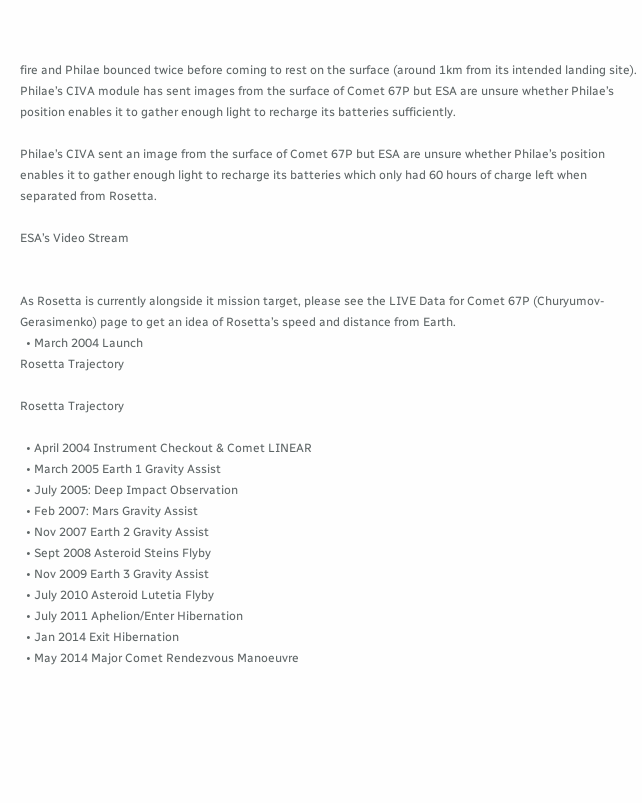fire and Philae bounced twice before coming to rest on the surface (around 1km from its intended landing site). Philae’s CIVA module has sent images from the surface of Comet 67P but ESA are unsure whether Philae’s position enables it to gather enough light to recharge its batteries sufficiently.

Philae’s CIVA sent an image from the surface of Comet 67P but ESA are unsure whether Philae’s position enables it to gather enough light to recharge its batteries which only had 60 hours of charge left when separated from Rosetta.

ESA’s Video Stream


As Rosetta is currently alongside it mission target, please see the LIVE Data for Comet 67P (Churyumov-Gerasimenko) page to get an idea of Rosetta’s speed and distance from Earth.
  • March 2004 Launch
Rosetta Trajectory

Rosetta Trajectory

  • April 2004 Instrument Checkout & Comet LINEAR
  • March 2005 Earth 1 Gravity Assist
  • July 2005: Deep Impact Observation
  • Feb 2007: Mars Gravity Assist
  • Nov 2007 Earth 2 Gravity Assist
  • Sept 2008 Asteroid Steins Flyby
  • Nov 2009 Earth 3 Gravity Assist
  • July 2010 Asteroid Lutetia Flyby
  • July 2011 Aphelion/Enter Hibernation
  • Jan 2014 Exit Hibernation
  • May 2014 Major Comet Rendezvous Manoeuvre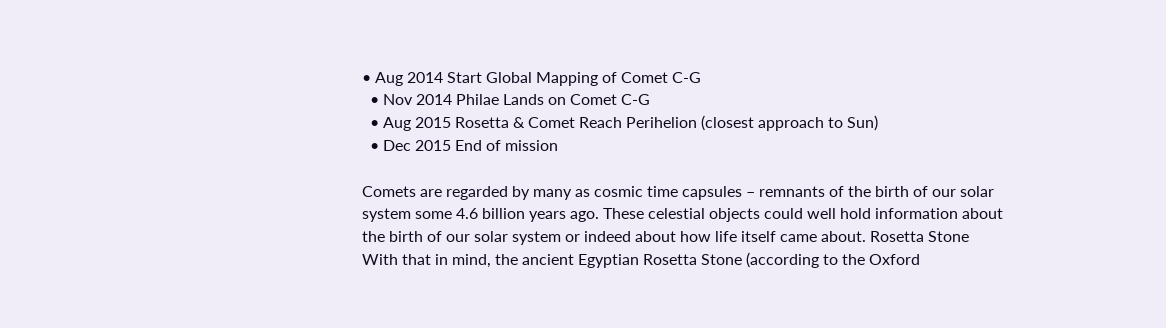• Aug 2014 Start Global Mapping of Comet C-G
  • Nov 2014 Philae Lands on Comet C-G
  • Aug 2015 Rosetta & Comet Reach Perihelion (closest approach to Sun)
  • Dec 2015 End of mission

Comets are regarded by many as cosmic time capsules – remnants of the birth of our solar system some 4.6 billion years ago. These celestial objects could well hold information about the birth of our solar system or indeed about how life itself came about. Rosetta Stone With that in mind, the ancient Egyptian Rosetta Stone (according to the Oxford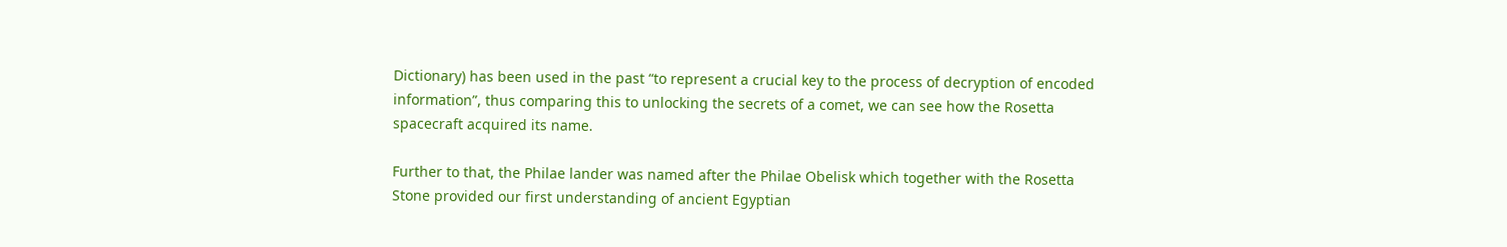Dictionary) has been used in the past “to represent a crucial key to the process of decryption of encoded information”, thus comparing this to unlocking the secrets of a comet, we can see how the Rosetta spacecraft acquired its name.

Further to that, the Philae lander was named after the Philae Obelisk which together with the Rosetta Stone provided our first understanding of ancient Egyptian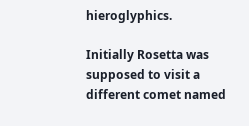hieroglyphics.

Initially Rosetta was supposed to visit a different comet named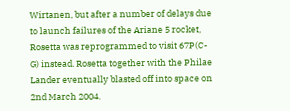Wirtanen, but after a number of delays due to launch failures of the Ariane 5 rocket, Rosetta was reprogrammed to visit 67P(C-G) instead. Rosetta together with the Philae Lander eventually blasted off into space on 2nd March 2004.